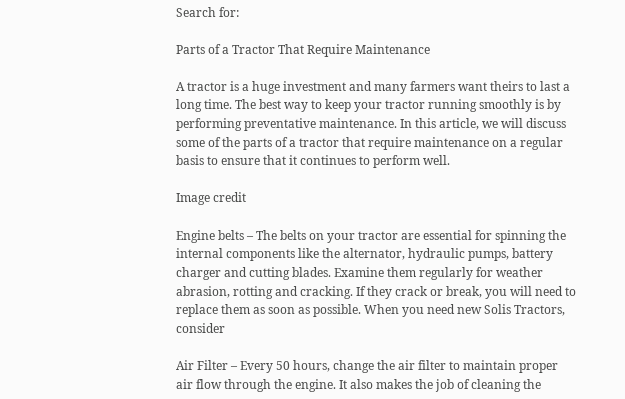Search for:

Parts of a Tractor That Require Maintenance

A tractor is a huge investment and many farmers want theirs to last a long time. The best way to keep your tractor running smoothly is by performing preventative maintenance. In this article, we will discuss some of the parts of a tractor that require maintenance on a regular basis to ensure that it continues to perform well.

Image credit

Engine belts – The belts on your tractor are essential for spinning the internal components like the alternator, hydraulic pumps, battery charger and cutting blades. Examine them regularly for weather abrasion, rotting and cracking. If they crack or break, you will need to replace them as soon as possible. When you need new Solis Tractors, consider

Air Filter – Every 50 hours, change the air filter to maintain proper air flow through the engine. It also makes the job of cleaning the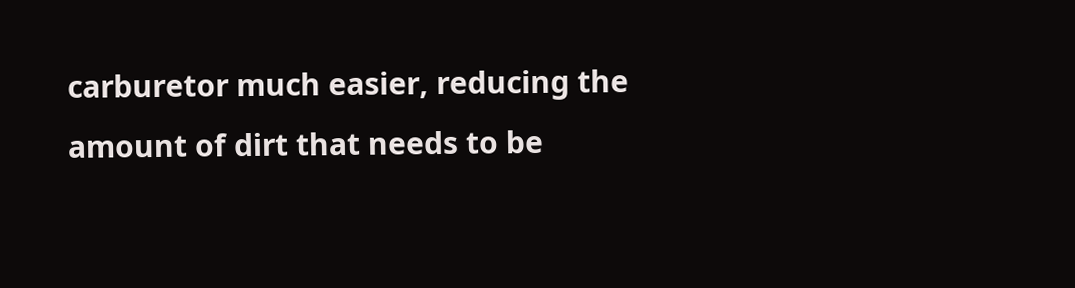carburetor much easier, reducing the amount of dirt that needs to be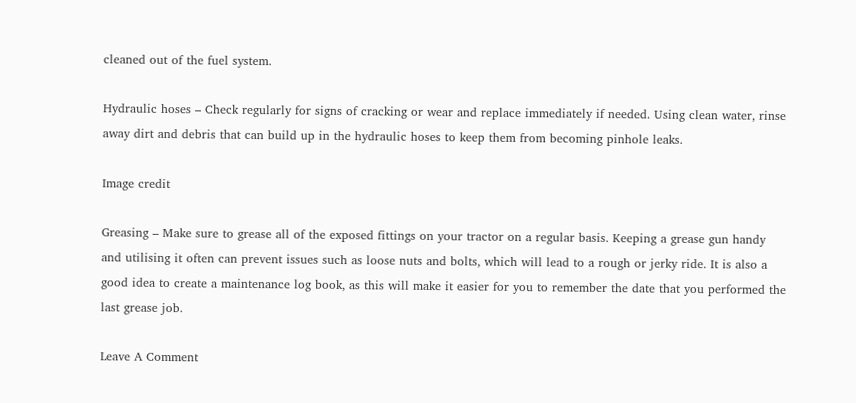cleaned out of the fuel system.

Hydraulic hoses – Check regularly for signs of cracking or wear and replace immediately if needed. Using clean water, rinse away dirt and debris that can build up in the hydraulic hoses to keep them from becoming pinhole leaks.

Image credit

Greasing – Make sure to grease all of the exposed fittings on your tractor on a regular basis. Keeping a grease gun handy and utilising it often can prevent issues such as loose nuts and bolts, which will lead to a rough or jerky ride. It is also a good idea to create a maintenance log book, as this will make it easier for you to remember the date that you performed the last grease job.

Leave A Comment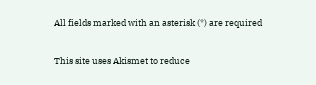All fields marked with an asterisk (*) are required

This site uses Akismet to reduce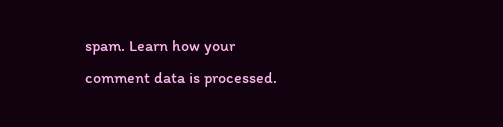spam. Learn how your comment data is processed.